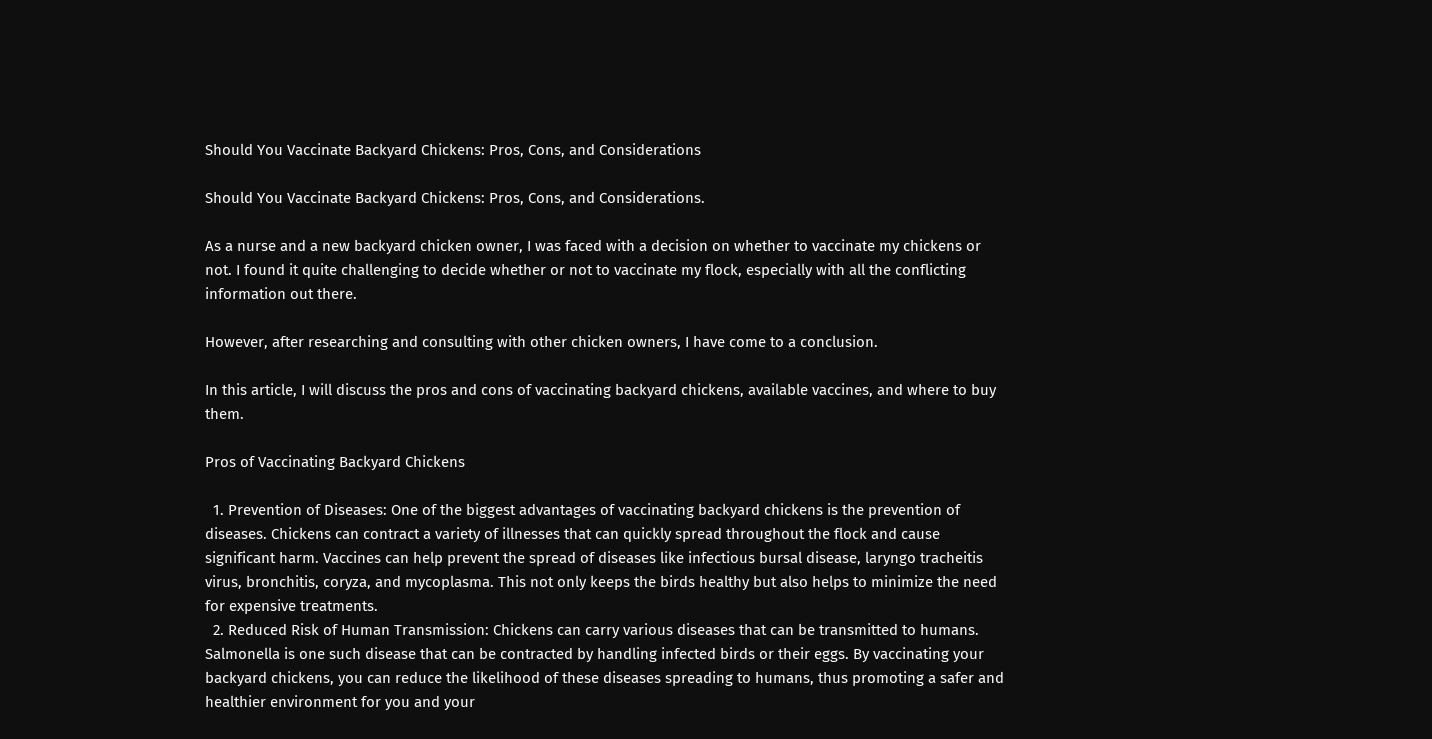Should You Vaccinate Backyard Chickens: Pros, Cons, and Considerations

Should You Vaccinate Backyard Chickens: Pros, Cons, and Considerations.

As a nurse and a new backyard chicken owner, I was faced with a decision on whether to vaccinate my chickens or not. I found it quite challenging to decide whether or not to vaccinate my flock, especially with all the conflicting information out there.

However, after researching and consulting with other chicken owners, I have come to a conclusion.

In this article, I will discuss the pros and cons of vaccinating backyard chickens, available vaccines, and where to buy them.

Pros of Vaccinating Backyard Chickens

  1. Prevention of Diseases: One of the biggest advantages of vaccinating backyard chickens is the prevention of diseases. Chickens can contract a variety of illnesses that can quickly spread throughout the flock and cause significant harm. Vaccines can help prevent the spread of diseases like infectious bursal disease, laryngo tracheitis virus, bronchitis, coryza, and mycoplasma. This not only keeps the birds healthy but also helps to minimize the need for expensive treatments.
  2. Reduced Risk of Human Transmission: Chickens can carry various diseases that can be transmitted to humans. Salmonella is one such disease that can be contracted by handling infected birds or their eggs. By vaccinating your backyard chickens, you can reduce the likelihood of these diseases spreading to humans, thus promoting a safer and healthier environment for you and your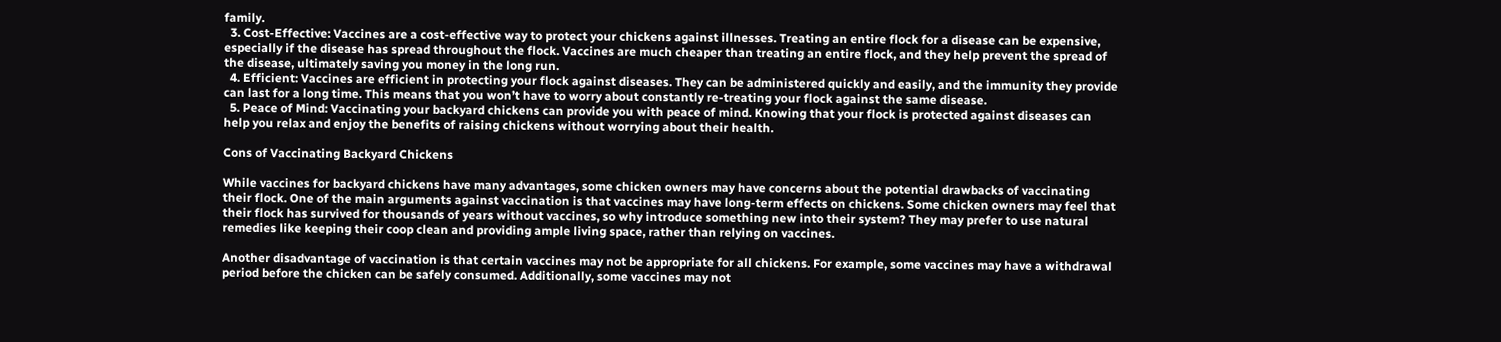family.
  3. Cost-Effective: Vaccines are a cost-effective way to protect your chickens against illnesses. Treating an entire flock for a disease can be expensive, especially if the disease has spread throughout the flock. Vaccines are much cheaper than treating an entire flock, and they help prevent the spread of the disease, ultimately saving you money in the long run.
  4. Efficient: Vaccines are efficient in protecting your flock against diseases. They can be administered quickly and easily, and the immunity they provide can last for a long time. This means that you won’t have to worry about constantly re-treating your flock against the same disease.
  5. Peace of Mind: Vaccinating your backyard chickens can provide you with peace of mind. Knowing that your flock is protected against diseases can help you relax and enjoy the benefits of raising chickens without worrying about their health.

Cons of Vaccinating Backyard Chickens

While vaccines for backyard chickens have many advantages, some chicken owners may have concerns about the potential drawbacks of vaccinating their flock. One of the main arguments against vaccination is that vaccines may have long-term effects on chickens. Some chicken owners may feel that their flock has survived for thousands of years without vaccines, so why introduce something new into their system? They may prefer to use natural remedies like keeping their coop clean and providing ample living space, rather than relying on vaccines.

Another disadvantage of vaccination is that certain vaccines may not be appropriate for all chickens. For example, some vaccines may have a withdrawal period before the chicken can be safely consumed. Additionally, some vaccines may not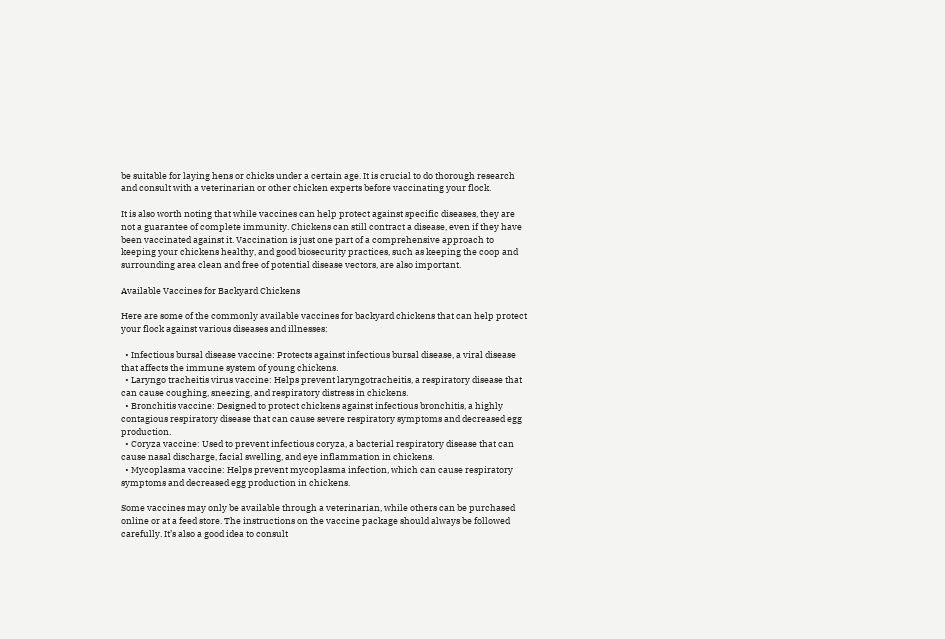be suitable for laying hens or chicks under a certain age. It is crucial to do thorough research and consult with a veterinarian or other chicken experts before vaccinating your flock.

It is also worth noting that while vaccines can help protect against specific diseases, they are not a guarantee of complete immunity. Chickens can still contract a disease, even if they have been vaccinated against it. Vaccination is just one part of a comprehensive approach to keeping your chickens healthy, and good biosecurity practices, such as keeping the coop and surrounding area clean and free of potential disease vectors, are also important.

Available Vaccines for Backyard Chickens

Here are some of the commonly available vaccines for backyard chickens that can help protect your flock against various diseases and illnesses:

  • Infectious bursal disease vaccine: Protects against infectious bursal disease, a viral disease that affects the immune system of young chickens.
  • Laryngo tracheitis virus vaccine: Helps prevent laryngotracheitis, a respiratory disease that can cause coughing, sneezing, and respiratory distress in chickens.
  • Bronchitis vaccine: Designed to protect chickens against infectious bronchitis, a highly contagious respiratory disease that can cause severe respiratory symptoms and decreased egg production.
  • Coryza vaccine: Used to prevent infectious coryza, a bacterial respiratory disease that can cause nasal discharge, facial swelling, and eye inflammation in chickens.
  • Mycoplasma vaccine: Helps prevent mycoplasma infection, which can cause respiratory symptoms and decreased egg production in chickens.

Some vaccines may only be available through a veterinarian, while others can be purchased online or at a feed store. The instructions on the vaccine package should always be followed carefully. It’s also a good idea to consult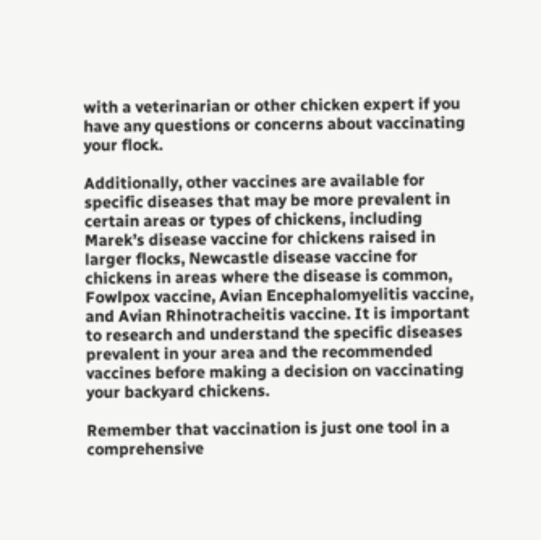with a veterinarian or other chicken expert if you have any questions or concerns about vaccinating your flock.

Additionally, other vaccines are available for specific diseases that may be more prevalent in certain areas or types of chickens, including Marek’s disease vaccine for chickens raised in larger flocks, Newcastle disease vaccine for chickens in areas where the disease is common, Fowlpox vaccine, Avian Encephalomyelitis vaccine, and Avian Rhinotracheitis vaccine. It is important to research and understand the specific diseases prevalent in your area and the recommended vaccines before making a decision on vaccinating your backyard chickens.

Remember that vaccination is just one tool in a comprehensive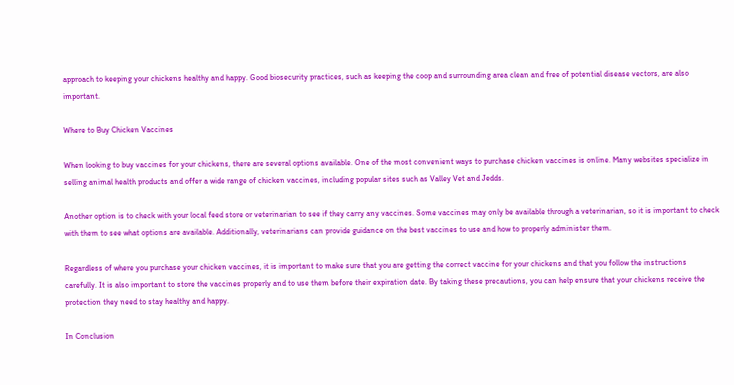approach to keeping your chickens healthy and happy. Good biosecurity practices, such as keeping the coop and surrounding area clean and free of potential disease vectors, are also important.

Where to Buy Chicken Vaccines

When looking to buy vaccines for your chickens, there are several options available. One of the most convenient ways to purchase chicken vaccines is online. Many websites specialize in selling animal health products and offer a wide range of chicken vaccines, including popular sites such as Valley Vet and Jedds.

Another option is to check with your local feed store or veterinarian to see if they carry any vaccines. Some vaccines may only be available through a veterinarian, so it is important to check with them to see what options are available. Additionally, veterinarians can provide guidance on the best vaccines to use and how to properly administer them.

Regardless of where you purchase your chicken vaccines, it is important to make sure that you are getting the correct vaccine for your chickens and that you follow the instructions carefully. It is also important to store the vaccines properly and to use them before their expiration date. By taking these precautions, you can help ensure that your chickens receive the protection they need to stay healthy and happy.

In Conclusion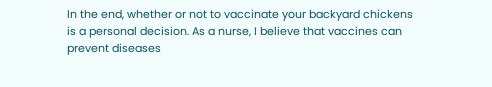In the end, whether or not to vaccinate your backyard chickens is a personal decision. As a nurse, I believe that vaccines can prevent diseases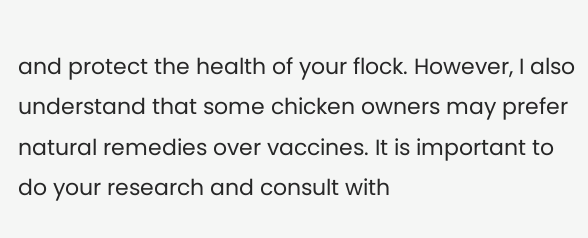and protect the health of your flock. However, I also understand that some chicken owners may prefer natural remedies over vaccines. It is important to do your research and consult with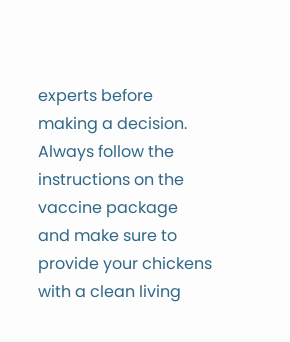experts before making a decision. Always follow the instructions on the vaccine package and make sure to provide your chickens with a clean living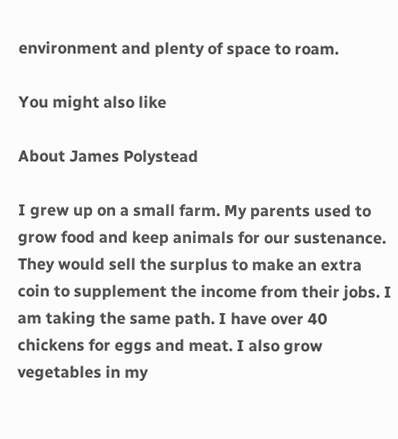environment and plenty of space to roam.

You might also like

About James Polystead

I grew up on a small farm. My parents used to grow food and keep animals for our sustenance. They would sell the surplus to make an extra coin to supplement the income from their jobs. I am taking the same path. I have over 40 chickens for eggs and meat. I also grow vegetables in my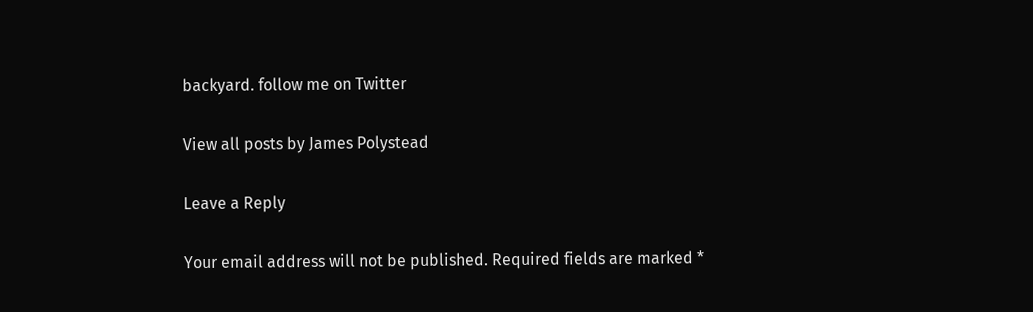backyard. follow me on Twitter

View all posts by James Polystead

Leave a Reply

Your email address will not be published. Required fields are marked *